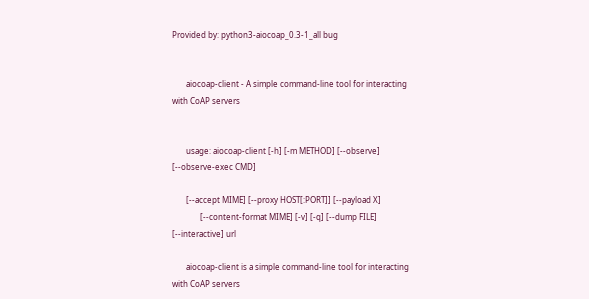Provided by: python3-aiocoap_0.3-1_all bug


       aiocoap-client - A simple command-line tool for interacting with CoAP servers


       usage: aiocoap-client [-h] [-m METHOD] [--observe] [--observe-exec CMD]

       [--accept MIME] [--proxy HOST[:PORT]] [--payload X]
              [--content-format MIME] [-v] [-q] [--dump FILE] [--interactive] url

       aiocoap-client is a simple command-line tool for interacting with CoAP servers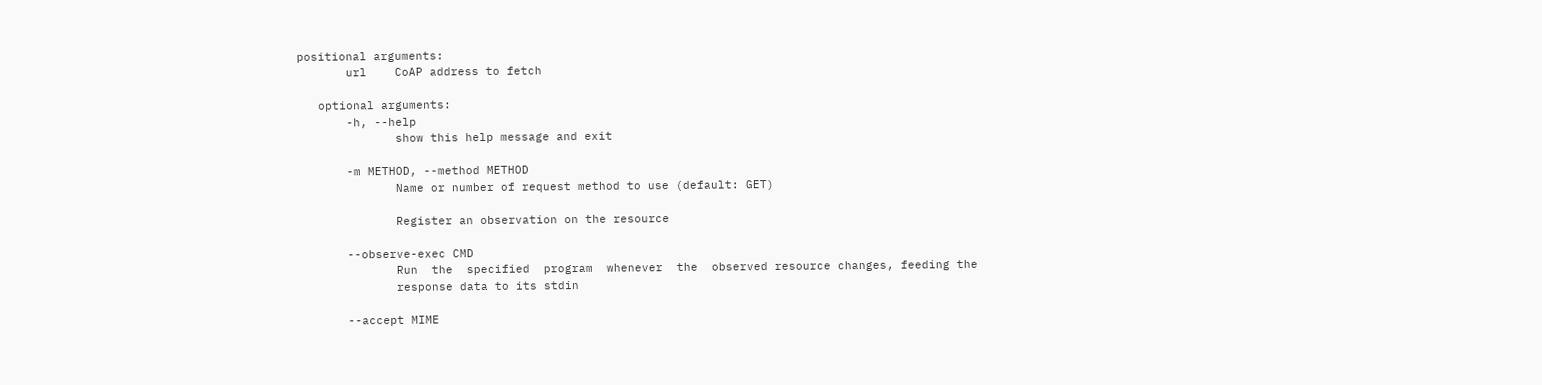positional arguments:
       url    CoAP address to fetch

   optional arguments:
       -h, --help
              show this help message and exit

       -m METHOD, --method METHOD
              Name or number of request method to use (default: GET)

              Register an observation on the resource

       --observe-exec CMD
              Run  the  specified  program  whenever  the  observed resource changes, feeding the
              response data to its stdin

       --accept MIME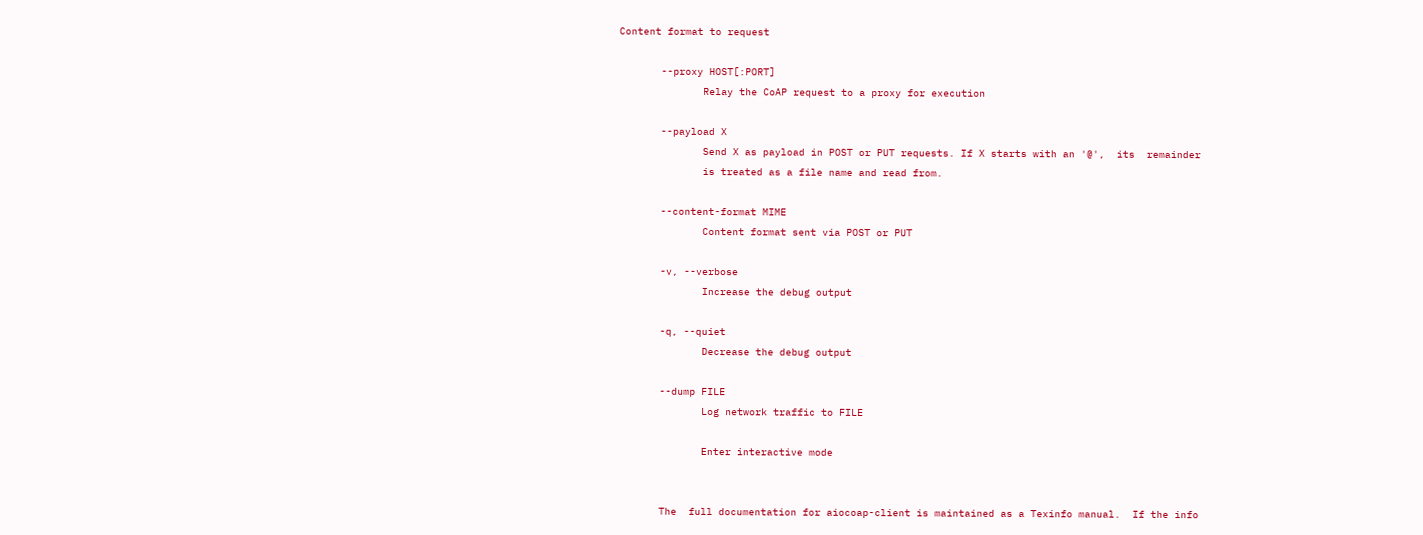Content format to request

       --proxy HOST[:PORT]
              Relay the CoAP request to a proxy for execution

       --payload X
              Send X as payload in POST or PUT requests. If X starts with an '@',  its  remainder
              is treated as a file name and read from.

       --content-format MIME
              Content format sent via POST or PUT

       -v, --verbose
              Increase the debug output

       -q, --quiet
              Decrease the debug output

       --dump FILE
              Log network traffic to FILE

              Enter interactive mode


       The  full documentation for aiocoap-client is maintained as a Texinfo manual.  If the info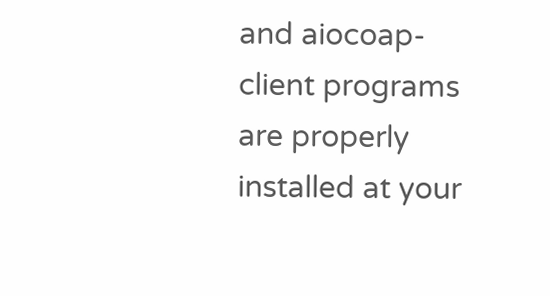and aiocoap-client programs are properly installed at your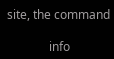site, the command

              info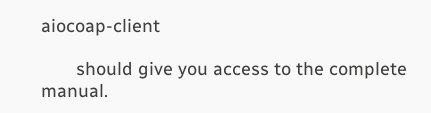aiocoap-client

       should give you access to the complete manual.